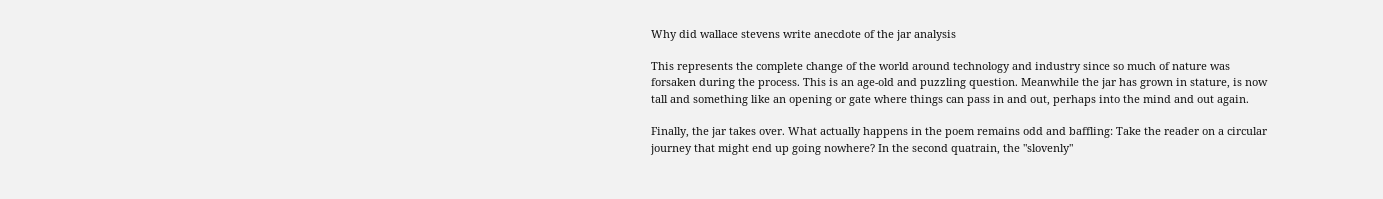Why did wallace stevens write anecdote of the jar analysis

This represents the complete change of the world around technology and industry since so much of nature was forsaken during the process. This is an age-old and puzzling question. Meanwhile the jar has grown in stature, is now tall and something like an opening or gate where things can pass in and out, perhaps into the mind and out again.

Finally, the jar takes over. What actually happens in the poem remains odd and baffling: Take the reader on a circular journey that might end up going nowhere? In the second quatrain, the "slovenly"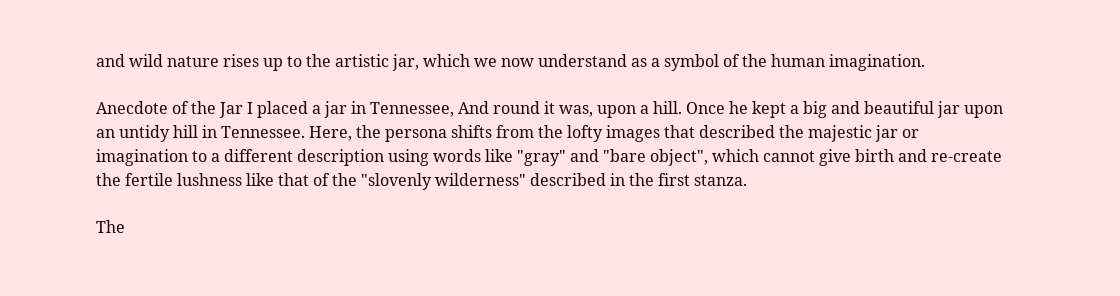and wild nature rises up to the artistic jar, which we now understand as a symbol of the human imagination.

Anecdote of the Jar I placed a jar in Tennessee, And round it was, upon a hill. Once he kept a big and beautiful jar upon an untidy hill in Tennessee. Here, the persona shifts from the lofty images that described the majestic jar or imagination to a different description using words like "gray" and "bare object", which cannot give birth and re-create the fertile lushness like that of the "slovenly wilderness" described in the first stanza.

The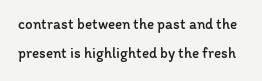contrast between the past and the present is highlighted by the fresh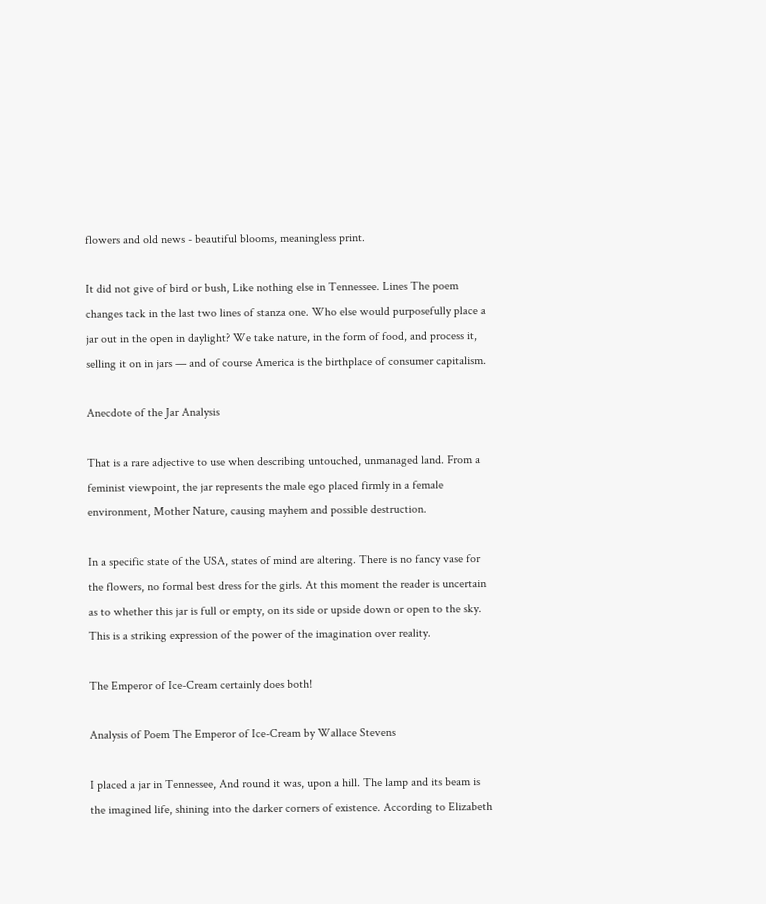flowers and old news - beautiful blooms, meaningless print.

It did not give of bird or bush, Like nothing else in Tennessee. Lines The poem changes tack in the last two lines of stanza one. Who else would purposefully place a jar out in the open in daylight? We take nature, in the form of food, and process it, selling it on in jars — and of course America is the birthplace of consumer capitalism.

Anecdote of the Jar Analysis

That is a rare adjective to use when describing untouched, unmanaged land. From a feminist viewpoint, the jar represents the male ego placed firmly in a female environment, Mother Nature, causing mayhem and possible destruction.

In a specific state of the USA, states of mind are altering. There is no fancy vase for the flowers, no formal best dress for the girls. At this moment the reader is uncertain as to whether this jar is full or empty, on its side or upside down or open to the sky. This is a striking expression of the power of the imagination over reality.

The Emperor of Ice-Cream certainly does both!

Analysis of Poem The Emperor of Ice-Cream by Wallace Stevens

I placed a jar in Tennessee, And round it was, upon a hill. The lamp and its beam is the imagined life, shining into the darker corners of existence. According to Elizabeth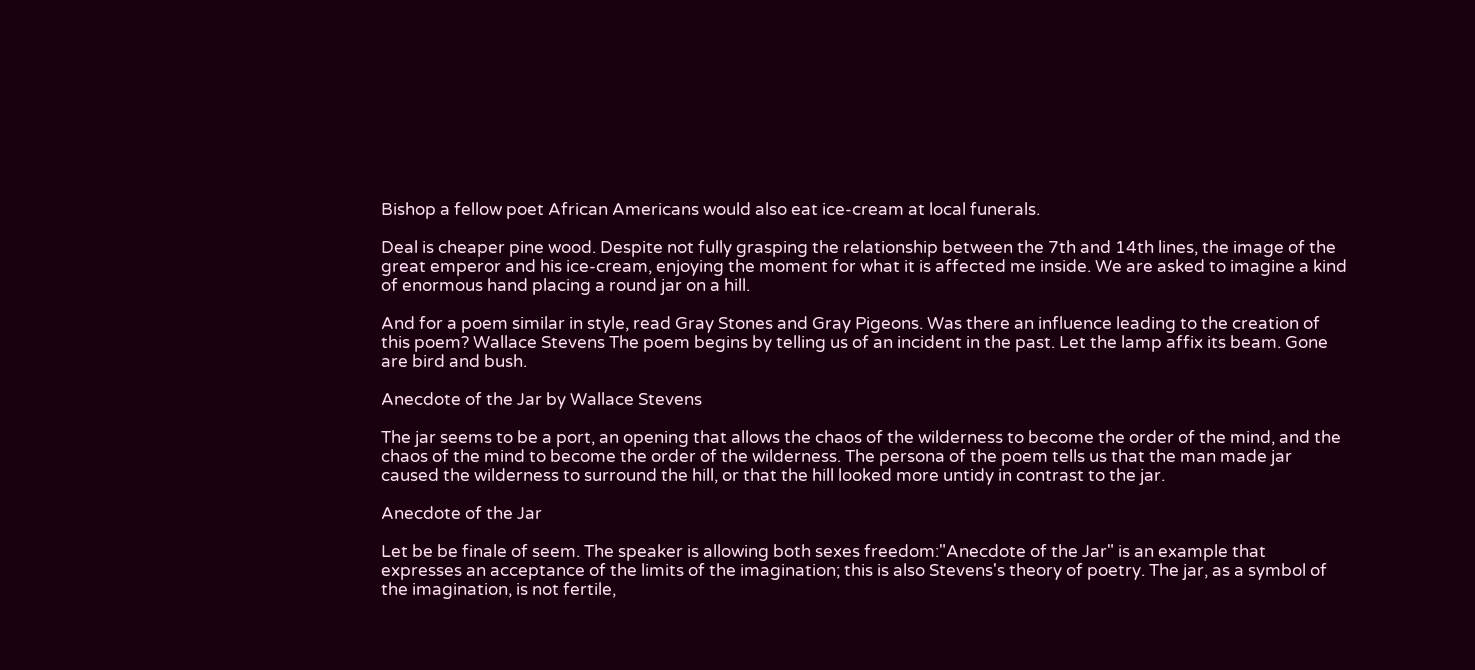Bishop a fellow poet African Americans would also eat ice-cream at local funerals.

Deal is cheaper pine wood. Despite not fully grasping the relationship between the 7th and 14th lines, the image of the great emperor and his ice-cream, enjoying the moment for what it is affected me inside. We are asked to imagine a kind of enormous hand placing a round jar on a hill.

And for a poem similar in style, read Gray Stones and Gray Pigeons. Was there an influence leading to the creation of this poem? Wallace Stevens The poem begins by telling us of an incident in the past. Let the lamp affix its beam. Gone are bird and bush.

Anecdote of the Jar by Wallace Stevens

The jar seems to be a port, an opening that allows the chaos of the wilderness to become the order of the mind, and the chaos of the mind to become the order of the wilderness. The persona of the poem tells us that the man made jar caused the wilderness to surround the hill, or that the hill looked more untidy in contrast to the jar.

Anecdote of the Jar

Let be be finale of seem. The speaker is allowing both sexes freedom:"Anecdote of the Jar" is an example that expresses an acceptance of the limits of the imagination; this is also Stevens's theory of poetry. The jar, as a symbol of the imagination, is not fertile,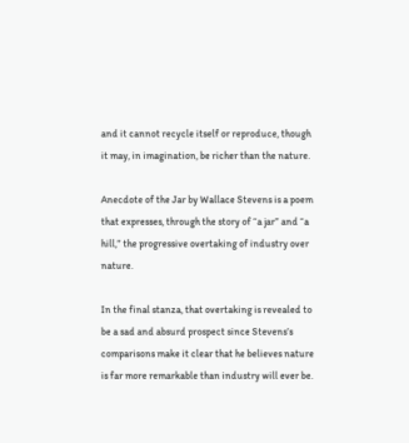and it cannot recycle itself or reproduce, though it may, in imagination, be richer than the nature.

Anecdote of the Jar by Wallace Stevens is a poem that expresses, through the story of “a jar” and “a hill,” the progressive overtaking of industry over nature.

In the final stanza, that overtaking is revealed to be a sad and absurd prospect since Stevens’s comparisons make it clear that he believes nature is far more remarkable than industry will ever be.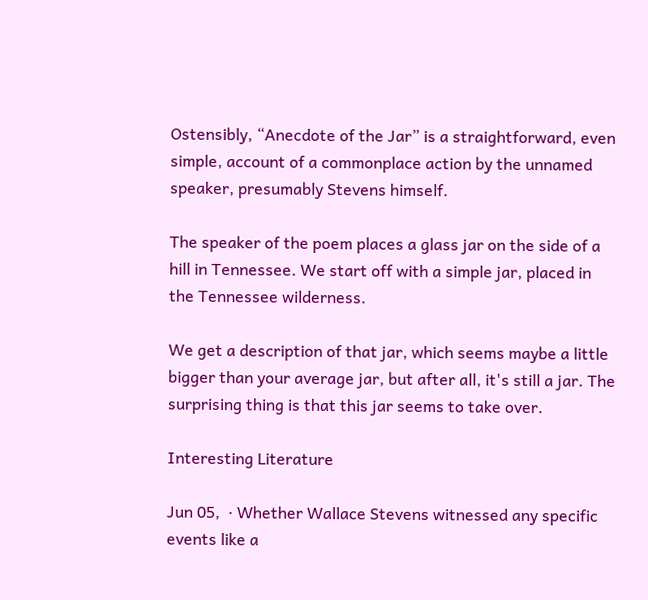Ostensibly, “Anecdote of the Jar” is a straightforward, even simple, account of a commonplace action by the unnamed speaker, presumably Stevens himself.

The speaker of the poem places a glass jar on the side of a hill in Tennessee. We start off with a simple jar, placed in the Tennessee wilderness.

We get a description of that jar, which seems maybe a little bigger than your average jar, but after all, it's still a jar. The surprising thing is that this jar seems to take over.

Interesting Literature

Jun 05,  · Whether Wallace Stevens witnessed any specific events like a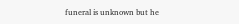funeral is unknown but he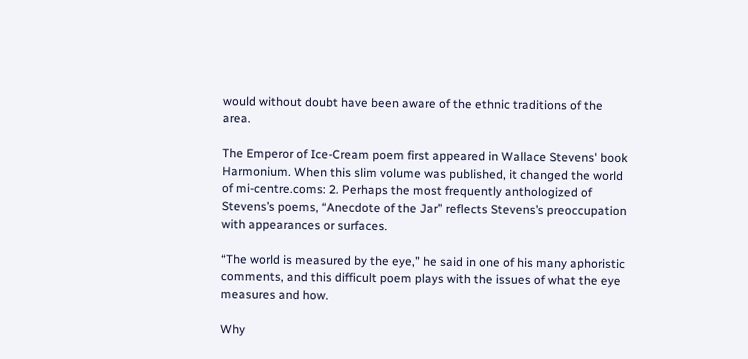would without doubt have been aware of the ethnic traditions of the area.

The Emperor of Ice-Cream poem first appeared in Wallace Stevens' book Harmonium. When this slim volume was published, it changed the world of mi-centre.coms: 2. Perhaps the most frequently anthologized of Stevens’s poems, “Anecdote of the Jar” reflects Stevens’s preoccupation with appearances or surfaces.

“The world is measured by the eye,” he said in one of his many aphoristic comments, and this difficult poem plays with the issues of what the eye measures and how.

Why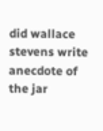did wallace stevens write anecdote of the jar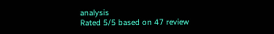analysis
Rated 5/5 based on 47 review